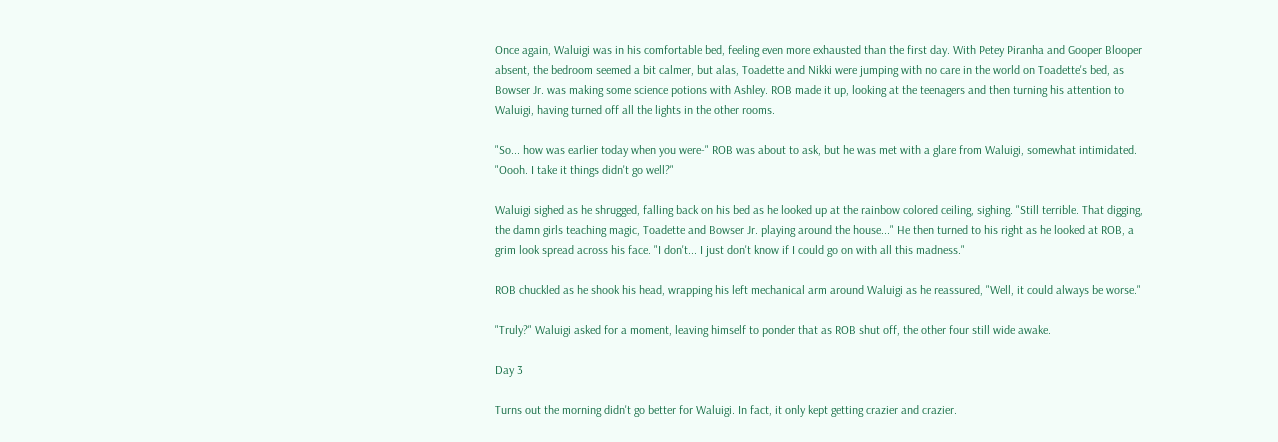Once again, Waluigi was in his comfortable bed, feeling even more exhausted than the first day. With Petey Piranha and Gooper Blooper absent, the bedroom seemed a bit calmer, but alas, Toadette and Nikki were jumping with no care in the world on Toadette's bed, as Bowser Jr. was making some science potions with Ashley. ROB made it up, looking at the teenagers and then turning his attention to Waluigi, having turned off all the lights in the other rooms.

"So... how was earlier today when you were-" ROB was about to ask, but he was met with a glare from Waluigi, somewhat intimidated. "Oooh. I take it things didn't go well?"

Waluigi sighed as he shrugged, falling back on his bed as he looked up at the rainbow colored ceiling, sighing. "Still terrible. That digging, the damn girls teaching magic, Toadette and Bowser Jr. playing around the house..." He then turned to his right as he looked at ROB, a grim look spread across his face. "I don't... I just don't know if I could go on with all this madness."

ROB chuckled as he shook his head, wrapping his left mechanical arm around Waluigi as he reassured, "Well, it could always be worse."

"Truly?" Waluigi asked for a moment, leaving himself to ponder that as ROB shut off, the other four still wide awake.

Day 3

Turns out the morning didn't go better for Waluigi. In fact, it only kept getting crazier and crazier.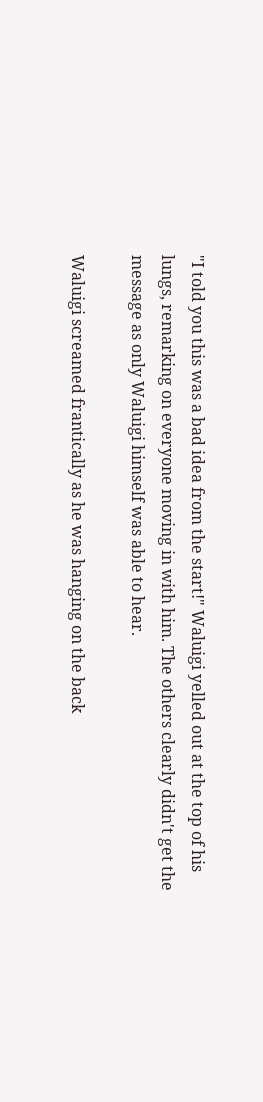"I told you this was a bad idea from the start!" Waluigi yelled out at the top of his lungs, remarking on everyone moving in with him. The others clearly didn't get the message as only Waluigi himself was able to hear.

Waluigi screamed frantically as he was hanging on the back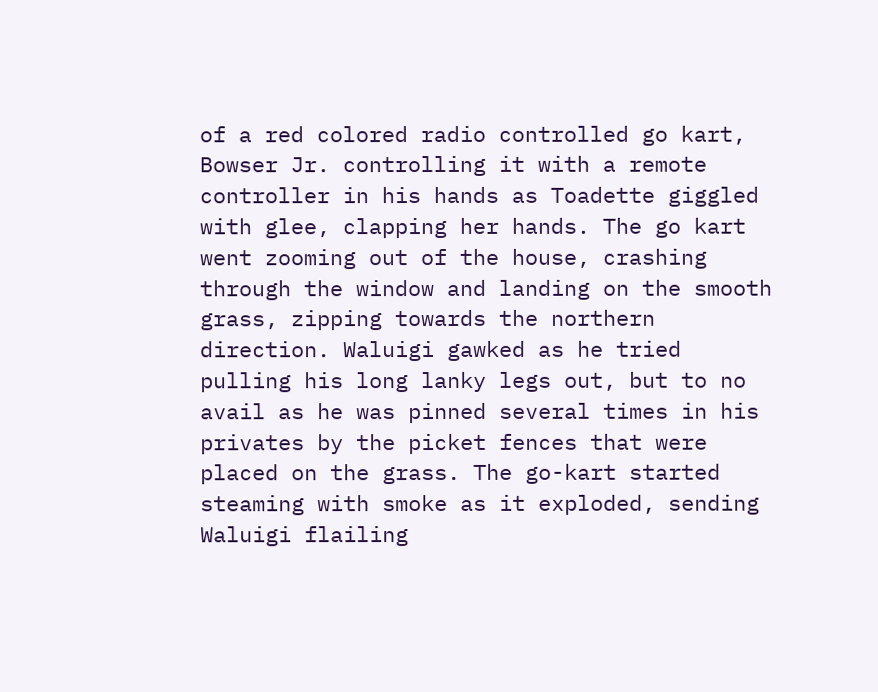of a red colored radio controlled go kart, Bowser Jr. controlling it with a remote controller in his hands as Toadette giggled with glee, clapping her hands. The go kart went zooming out of the house, crashing through the window and landing on the smooth grass, zipping towards the northern direction. Waluigi gawked as he tried pulling his long lanky legs out, but to no avail as he was pinned several times in his privates by the picket fences that were placed on the grass. The go-kart started steaming with smoke as it exploded, sending Waluigi flailing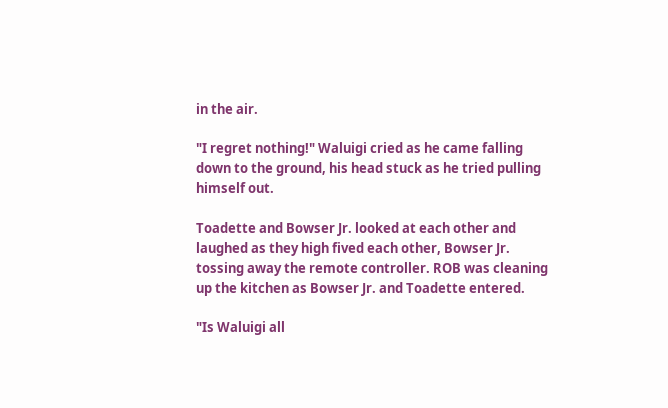in the air.

"I regret nothing!" Waluigi cried as he came falling down to the ground, his head stuck as he tried pulling himself out.

Toadette and Bowser Jr. looked at each other and laughed as they high fived each other, Bowser Jr. tossing away the remote controller. ROB was cleaning up the kitchen as Bowser Jr. and Toadette entered.

"Is Waluigi all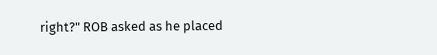right?" ROB asked as he placed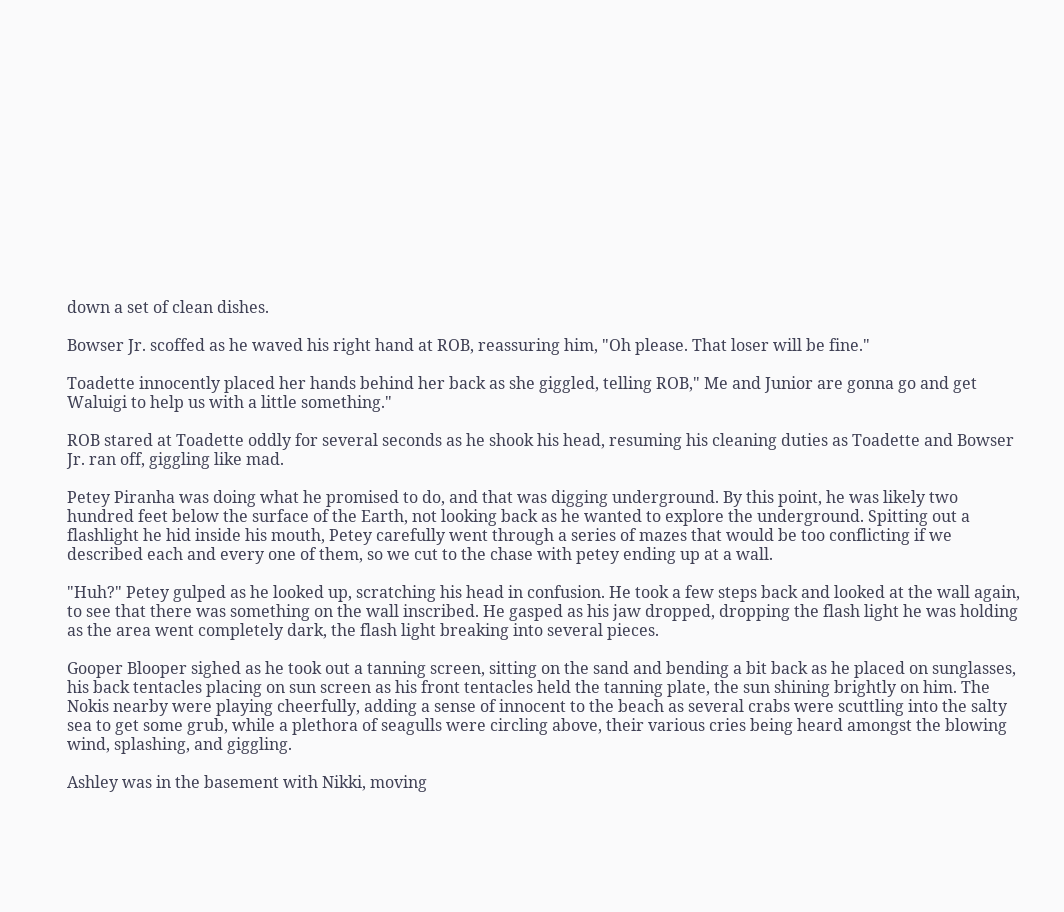down a set of clean dishes.

Bowser Jr. scoffed as he waved his right hand at ROB, reassuring him, "Oh please. That loser will be fine."

Toadette innocently placed her hands behind her back as she giggled, telling ROB," Me and Junior are gonna go and get Waluigi to help us with a little something."

ROB stared at Toadette oddly for several seconds as he shook his head, resuming his cleaning duties as Toadette and Bowser Jr. ran off, giggling like mad.

Petey Piranha was doing what he promised to do, and that was digging underground. By this point, he was likely two hundred feet below the surface of the Earth, not looking back as he wanted to explore the underground. Spitting out a flashlight he hid inside his mouth, Petey carefully went through a series of mazes that would be too conflicting if we described each and every one of them, so we cut to the chase with petey ending up at a wall.

"Huh?" Petey gulped as he looked up, scratching his head in confusion. He took a few steps back and looked at the wall again, to see that there was something on the wall inscribed. He gasped as his jaw dropped, dropping the flash light he was holding as the area went completely dark, the flash light breaking into several pieces.

Gooper Blooper sighed as he took out a tanning screen, sitting on the sand and bending a bit back as he placed on sunglasses, his back tentacles placing on sun screen as his front tentacles held the tanning plate, the sun shining brightly on him. The Nokis nearby were playing cheerfully, adding a sense of innocent to the beach as several crabs were scuttling into the salty sea to get some grub, while a plethora of seagulls were circling above, their various cries being heard amongst the blowing wind, splashing, and giggling.

Ashley was in the basement with Nikki, moving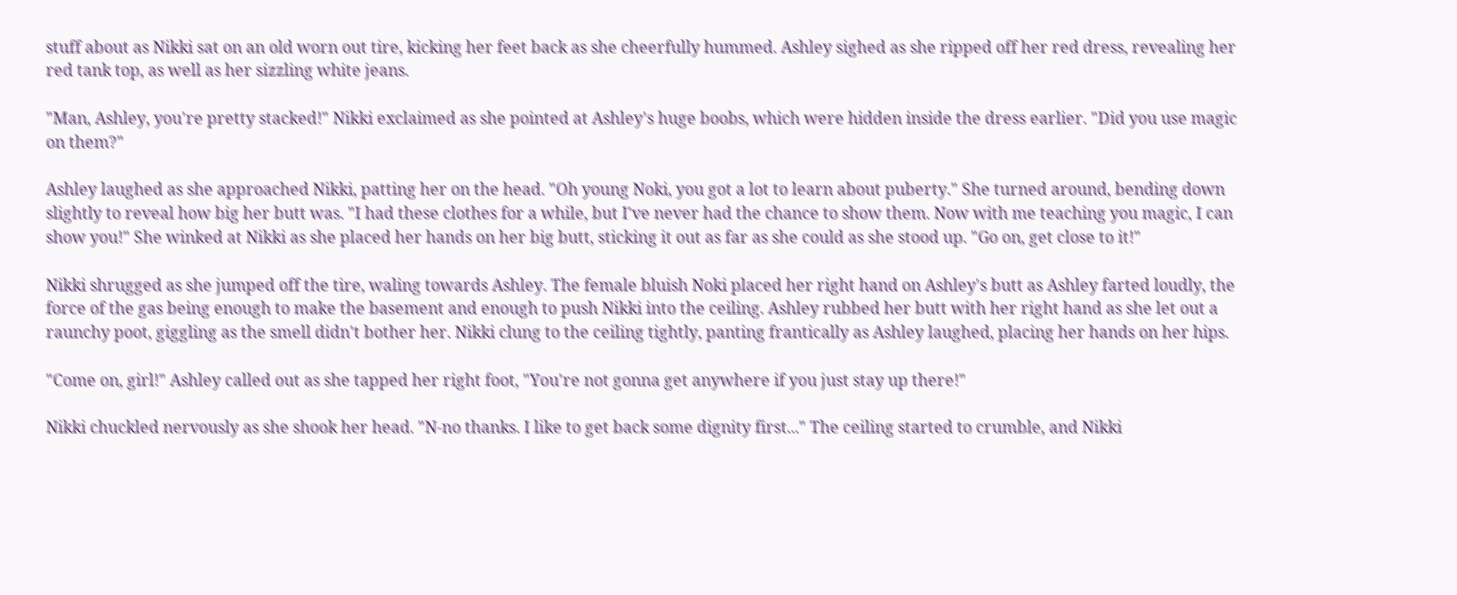stuff about as Nikki sat on an old worn out tire, kicking her feet back as she cheerfully hummed. Ashley sighed as she ripped off her red dress, revealing her red tank top, as well as her sizzling white jeans.

"Man, Ashley, you're pretty stacked!" Nikki exclaimed as she pointed at Ashley's huge boobs, which were hidden inside the dress earlier. "Did you use magic on them?"

Ashley laughed as she approached Nikki, patting her on the head. "Oh young Noki, you got a lot to learn about puberty." She turned around, bending down slightly to reveal how big her butt was. "I had these clothes for a while, but I've never had the chance to show them. Now with me teaching you magic, I can show you!" She winked at Nikki as she placed her hands on her big butt, sticking it out as far as she could as she stood up. "Go on, get close to it!"

Nikki shrugged as she jumped off the tire, waling towards Ashley. The female bluish Noki placed her right hand on Ashley's butt as Ashley farted loudly, the force of the gas being enough to make the basement and enough to push Nikki into the ceiling. Ashley rubbed her butt with her right hand as she let out a raunchy poot, giggling as the smell didn't bother her. Nikki clung to the ceiling tightly, panting frantically as Ashley laughed, placing her hands on her hips.

"Come on, girl!" Ashley called out as she tapped her right foot, "You're not gonna get anywhere if you just stay up there!"

Nikki chuckled nervously as she shook her head. "N-no thanks. I like to get back some dignity first..." The ceiling started to crumble, and Nikki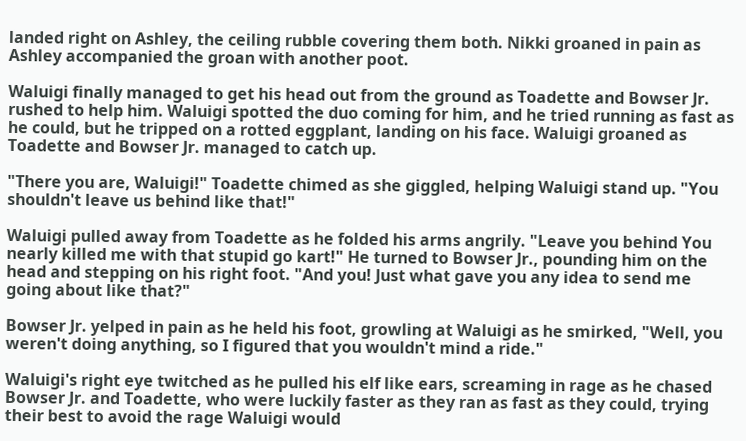landed right on Ashley, the ceiling rubble covering them both. Nikki groaned in pain as Ashley accompanied the groan with another poot.

Waluigi finally managed to get his head out from the ground as Toadette and Bowser Jr. rushed to help him. Waluigi spotted the duo coming for him, and he tried running as fast as he could, but he tripped on a rotted eggplant, landing on his face. Waluigi groaned as Toadette and Bowser Jr. managed to catch up.

"There you are, Waluigi!" Toadette chimed as she giggled, helping Waluigi stand up. "You shouldn't leave us behind like that!"

Waluigi pulled away from Toadette as he folded his arms angrily. "Leave you behind You nearly killed me with that stupid go kart!" He turned to Bowser Jr., pounding him on the head and stepping on his right foot. "And you! Just what gave you any idea to send me going about like that?"

Bowser Jr. yelped in pain as he held his foot, growling at Waluigi as he smirked, "Well, you weren't doing anything, so I figured that you wouldn't mind a ride."

Waluigi's right eye twitched as he pulled his elf like ears, screaming in rage as he chased Bowser Jr. and Toadette, who were luckily faster as they ran as fast as they could, trying their best to avoid the rage Waluigi would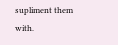supliment them with.